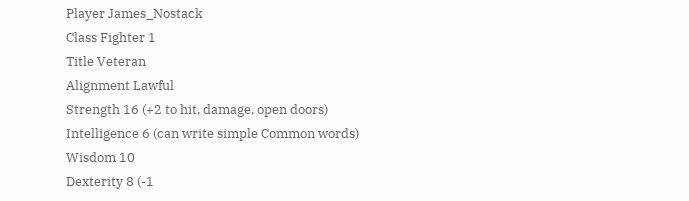Player James_Nostack
Class Fighter 1
Title Veteran
Alignment Lawful
Strength 16 (+2 to hit, damage, open doors)
Intelligence 6 (can write simple Common words)
Wisdom 10
Dexterity 8 (-1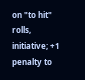on "to hit" rolls, initiative; +1 penalty to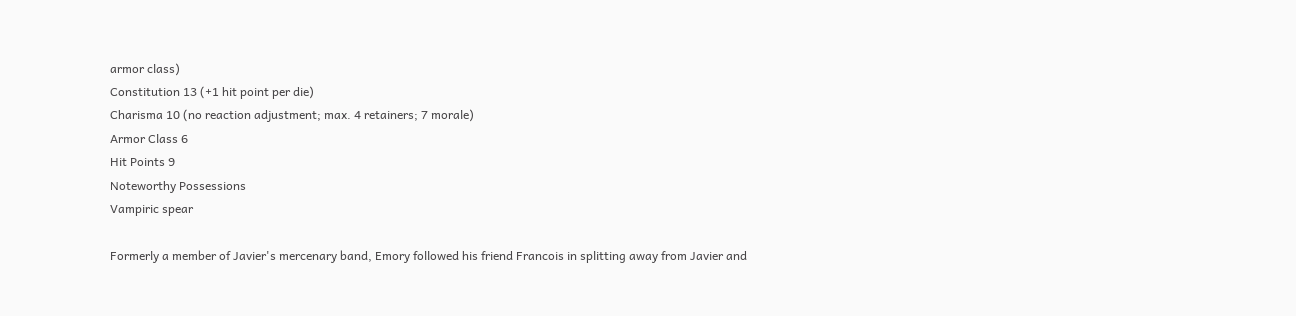armor class)
Constitution 13 (+1 hit point per die)
Charisma 10 (no reaction adjustment; max. 4 retainers; 7 morale)
Armor Class 6
Hit Points 9
Noteworthy Possessions
Vampiric spear

Formerly a member of Javier's mercenary band, Emory followed his friend Francois in splitting away from Javier and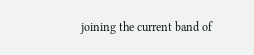joining the current band of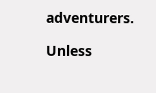adventurers.

Unless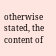otherwise stated, the content of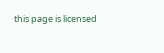this page is licensed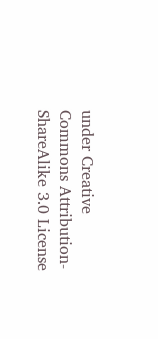under Creative Commons Attribution-ShareAlike 3.0 License